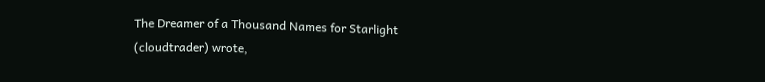The Dreamer of a Thousand Names for Starlight (cloudtrader) wrote,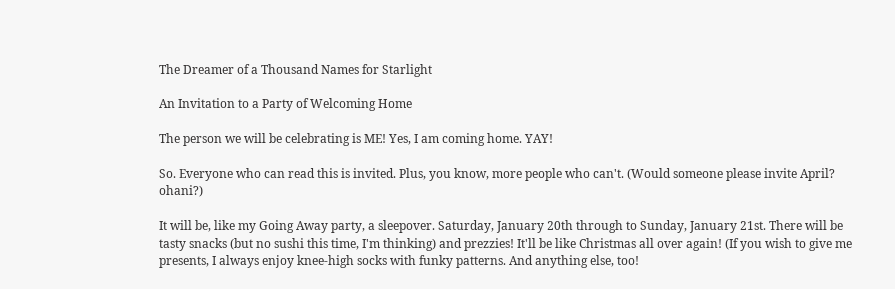The Dreamer of a Thousand Names for Starlight

An Invitation to a Party of Welcoming Home

The person we will be celebrating is ME! Yes, I am coming home. YAY!

So. Everyone who can read this is invited. Plus, you know, more people who can't. (Would someone please invite April? ohani?)

It will be, like my Going Away party, a sleepover. Saturday, January 20th through to Sunday, January 21st. There will be tasty snacks (but no sushi this time, I'm thinking) and prezzies! It'll be like Christmas all over again! (If you wish to give me presents, I always enjoy knee-high socks with funky patterns. And anything else, too!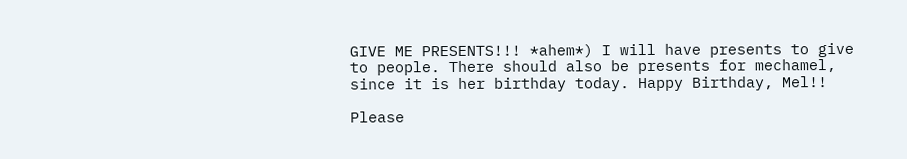GIVE ME PRESENTS!!! *ahem*) I will have presents to give to people. There should also be presents for mechamel, since it is her birthday today. Happy Birthday, Mel!!

Please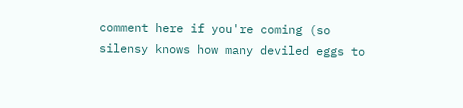comment here if you're coming (so silensy knows how many deviled eggs to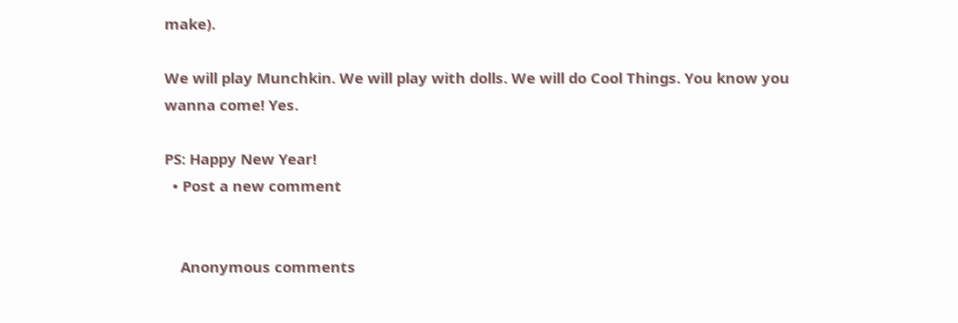make).

We will play Munchkin. We will play with dolls. We will do Cool Things. You know you wanna come! Yes.

PS: Happy New Year!
  • Post a new comment


    Anonymous comments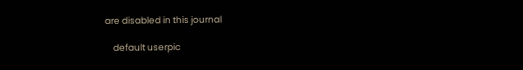are disabled in this journal

    default userpic